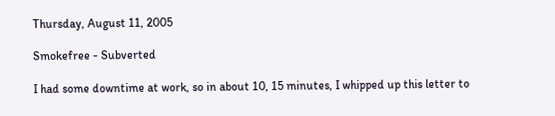Thursday, August 11, 2005

Smokefree - Subverted

I had some downtime at work, so in about 10, 15 minutes, I whipped up this letter to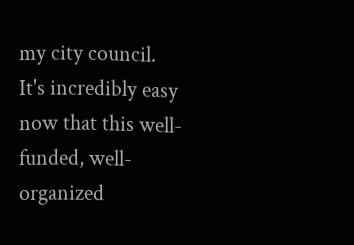my city council. It's incredibly easy now that this well-funded, well-organized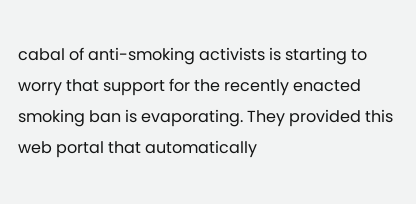cabal of anti-smoking activists is starting to worry that support for the recently enacted smoking ban is evaporating. They provided this web portal that automatically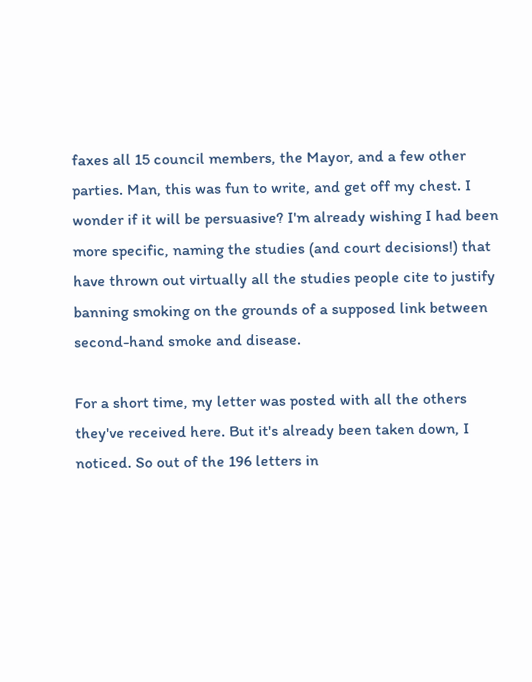faxes all 15 council members, the Mayor, and a few other parties. Man, this was fun to write, and get off my chest. I wonder if it will be persuasive? I'm already wishing I had been more specific, naming the studies (and court decisions!) that have thrown out virtually all the studies people cite to justify banning smoking on the grounds of a supposed link between second-hand smoke and disease.

For a short time, my letter was posted with all the others they've received here. But it's already been taken down, I noticed. So out of the 196 letters in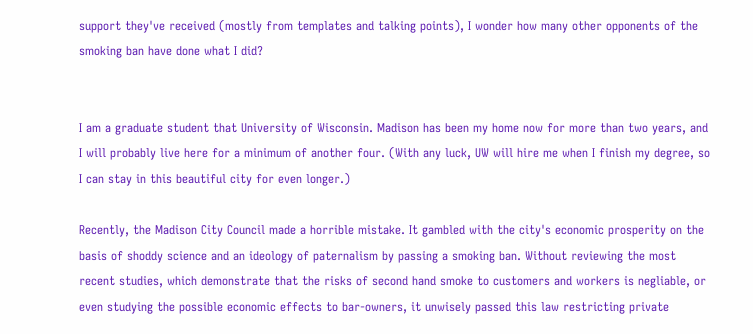support they've received (mostly from templates and talking points), I wonder how many other opponents of the smoking ban have done what I did?


I am a graduate student that University of Wisconsin. Madison has been my home now for more than two years, and I will probably live here for a minimum of another four. (With any luck, UW will hire me when I finish my degree, so I can stay in this beautiful city for even longer.)

Recently, the Madison City Council made a horrible mistake. It gambled with the city's economic prosperity on the basis of shoddy science and an ideology of paternalism by passing a smoking ban. Without reviewing the most recent studies, which demonstrate that the risks of second hand smoke to customers and workers is negliable, or even studying the possible economic effects to bar-owners, it unwisely passed this law restricting private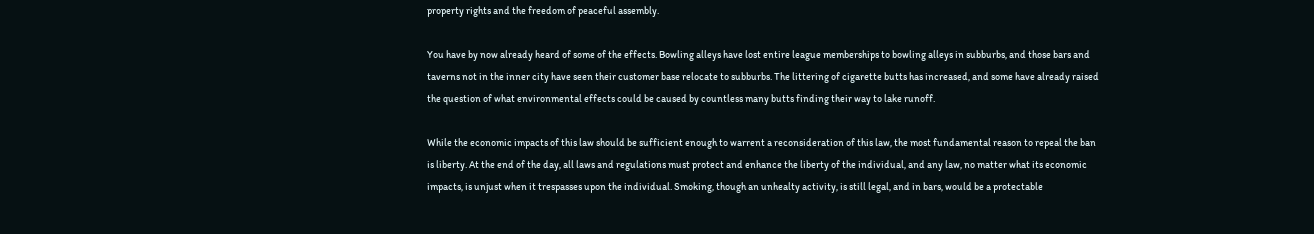property rights and the freedom of peaceful assembly.

You have by now already heard of some of the effects. Bowling alleys have lost entire league memberships to bowling alleys in subburbs, and those bars and taverns not in the inner city have seen their customer base relocate to subburbs. The littering of cigarette butts has increased, and some have already raised the question of what environmental effects could be caused by countless many butts finding their way to lake runoff.

While the economic impacts of this law should be sufficient enough to warrent a reconsideration of this law, the most fundamental reason to repeal the ban is liberty. At the end of the day, all laws and regulations must protect and enhance the liberty of the individual, and any law, no matter what its economic impacts, is unjust when it trespasses upon the individual. Smoking, though an unhealty activity, is still legal, and in bars, would be a protectable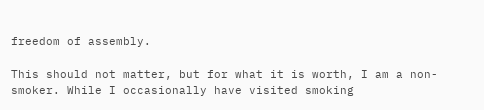freedom of assembly.

This should not matter, but for what it is worth, I am a non-smoker. While I occasionally have visited smoking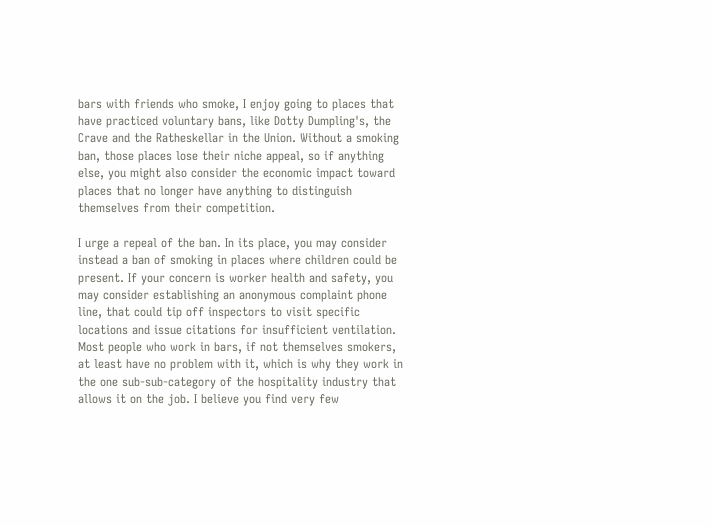bars with friends who smoke, I enjoy going to places that have practiced voluntary bans, like Dotty Dumpling's, the Crave and the Ratheskellar in the Union. Without a smoking ban, those places lose their niche appeal, so if anything else, you might also consider the economic impact toward places that no longer have anything to distinguish themselves from their competition.

I urge a repeal of the ban. In its place, you may consider instead a ban of smoking in places where children could be present. If your concern is worker health and safety, you may consider establishing an anonymous complaint phone line, that could tip off inspectors to visit specific locations and issue citations for insufficient ventilation. Most people who work in bars, if not themselves smokers, at least have no problem with it, which is why they work in the one sub-sub-category of the hospitality industry that allows it on the job. I believe you find very few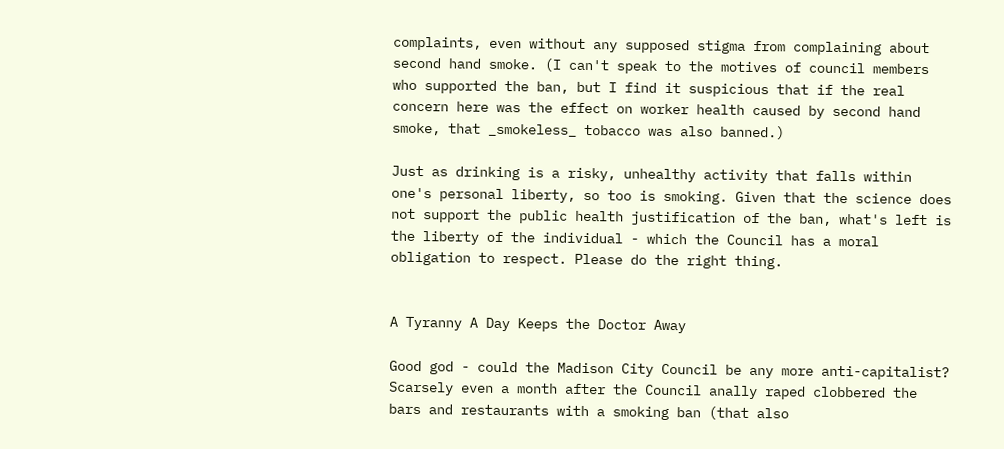complaints, even without any supposed stigma from complaining about second hand smoke. (I can't speak to the motives of council members who supported the ban, but I find it suspicious that if the real concern here was the effect on worker health caused by second hand smoke, that _smokeless_ tobacco was also banned.)

Just as drinking is a risky, unhealthy activity that falls within one's personal liberty, so too is smoking. Given that the science does not support the public health justification of the ban, what's left is the liberty of the individual - which the Council has a moral obligation to respect. Please do the right thing.


A Tyranny A Day Keeps the Doctor Away

Good god - could the Madison City Council be any more anti-capitalist? Scarsely even a month after the Council anally raped clobbered the bars and restaurants with a smoking ban (that also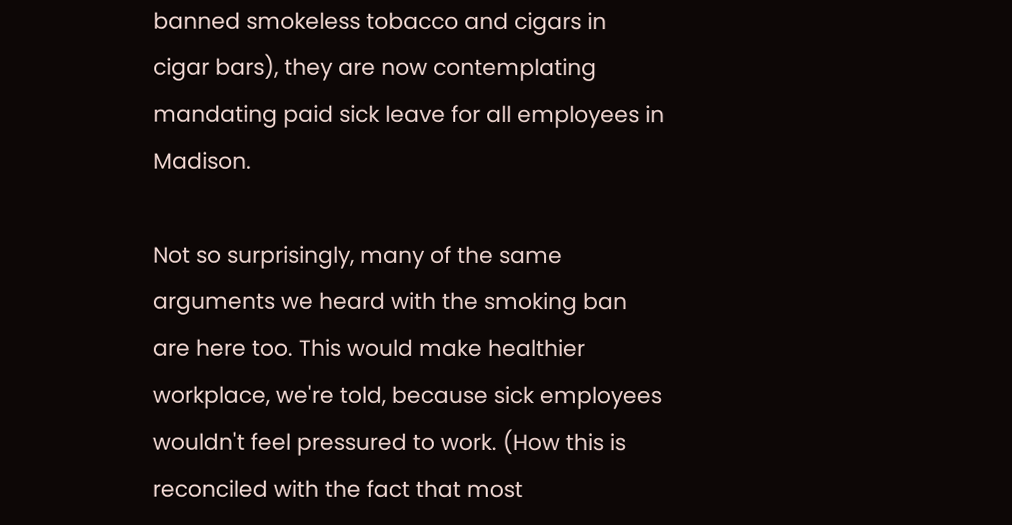banned smokeless tobacco and cigars in cigar bars), they are now contemplating mandating paid sick leave for all employees in Madison.

Not so surprisingly, many of the same arguments we heard with the smoking ban are here too. This would make healthier workplace, we're told, because sick employees wouldn't feel pressured to work. (How this is reconciled with the fact that most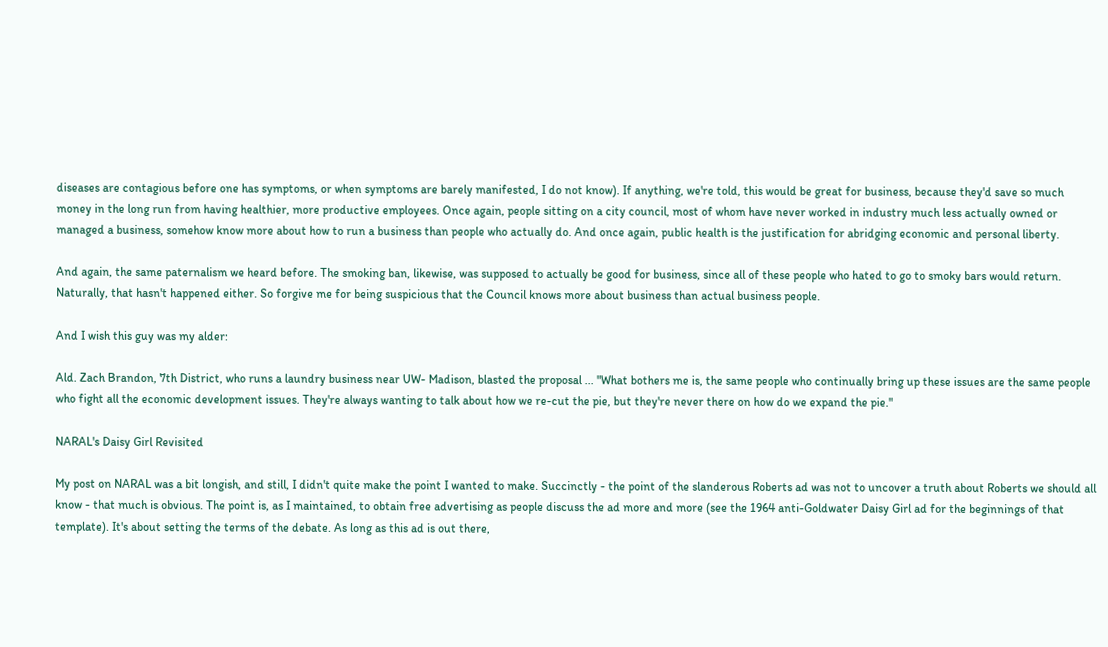diseases are contagious before one has symptoms, or when symptoms are barely manifested, I do not know). If anything, we're told, this would be great for business, because they'd save so much money in the long run from having healthier, more productive employees. Once again, people sitting on a city council, most of whom have never worked in industry much less actually owned or managed a business, somehow know more about how to run a business than people who actually do. And once again, public health is the justification for abridging economic and personal liberty.

And again, the same paternalism we heard before. The smoking ban, likewise, was supposed to actually be good for business, since all of these people who hated to go to smoky bars would return. Naturally, that hasn't happened either. So forgive me for being suspicious that the Council knows more about business than actual business people.

And I wish this guy was my alder:

Ald. Zach Brandon, 7th District, who runs a laundry business near UW- Madison, blasted the proposal ... "What bothers me is, the same people who continually bring up these issues are the same people who fight all the economic development issues. They're always wanting to talk about how we re-cut the pie, but they're never there on how do we expand the pie."

NARAL's Daisy Girl Revisited

My post on NARAL was a bit longish, and still, I didn't quite make the point I wanted to make. Succinctly - the point of the slanderous Roberts ad was not to uncover a truth about Roberts we should all know - that much is obvious. The point is, as I maintained, to obtain free advertising as people discuss the ad more and more (see the 1964 anti-Goldwater Daisy Girl ad for the beginnings of that template). It's about setting the terms of the debate. As long as this ad is out there,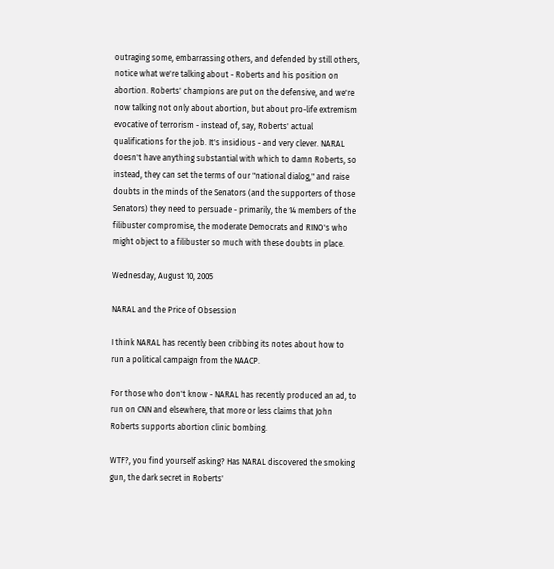outraging some, embarrassing others, and defended by still others, notice what we're talking about - Roberts and his position on abortion. Roberts' champions are put on the defensive, and we're now talking not only about abortion, but about pro-life extremism evocative of terrorism - instead of, say, Roberts' actual qualifications for the job. It's insidious - and very clever. NARAL doesn't have anything substantial with which to damn Roberts, so instead, they can set the terms of our "national dialog," and raise doubts in the minds of the Senators (and the supporters of those Senators) they need to persuade - primarily, the 14 members of the filibuster compromise, the moderate Democrats and RINO's who might object to a filibuster so much with these doubts in place.

Wednesday, August 10, 2005

NARAL and the Price of Obsession

I think NARAL has recently been cribbing its notes about how to run a political campaign from the NAACP.

For those who don't know - NARAL has recently produced an ad, to run on CNN and elsewhere, that more or less claims that John Roberts supports abortion clinic bombing.

WTF?, you find yourself asking? Has NARAL discovered the smoking gun, the dark secret in Roberts'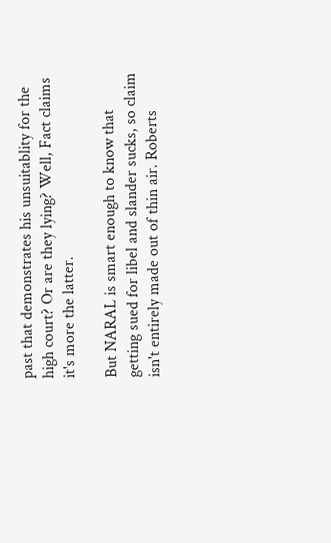past that demonstrates his unsuitablity for the high court? Or are they lying? Well, Fact claims it's more the latter.

But NARAL is smart enough to know that getting sued for libel and slander sucks, so claim isn't entirely made out of thin air. Roberts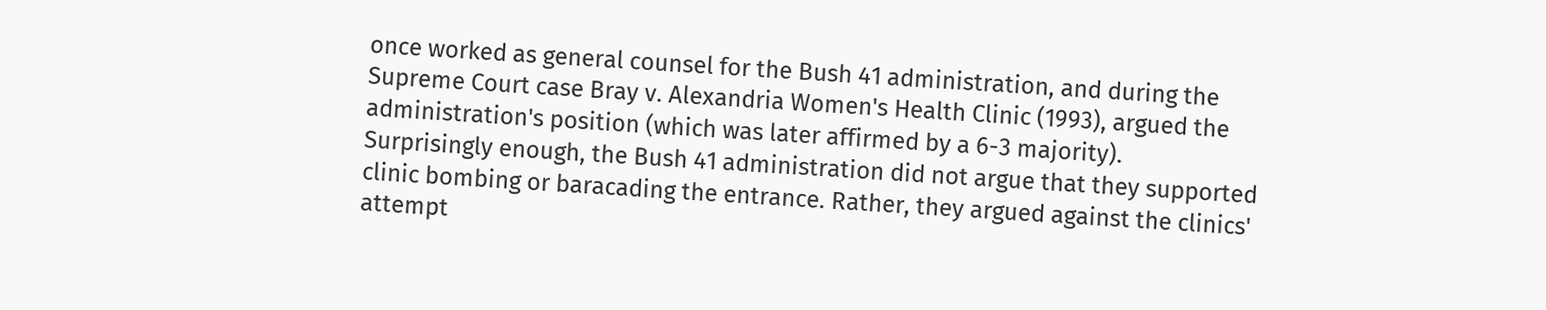once worked as general counsel for the Bush 41 administration, and during the Supreme Court case Bray v. Alexandria Women's Health Clinic (1993), argued the administration's position (which was later affirmed by a 6-3 majority).
Surprisingly enough, the Bush 41 administration did not argue that they supported clinic bombing or baracading the entrance. Rather, they argued against the clinics' attempt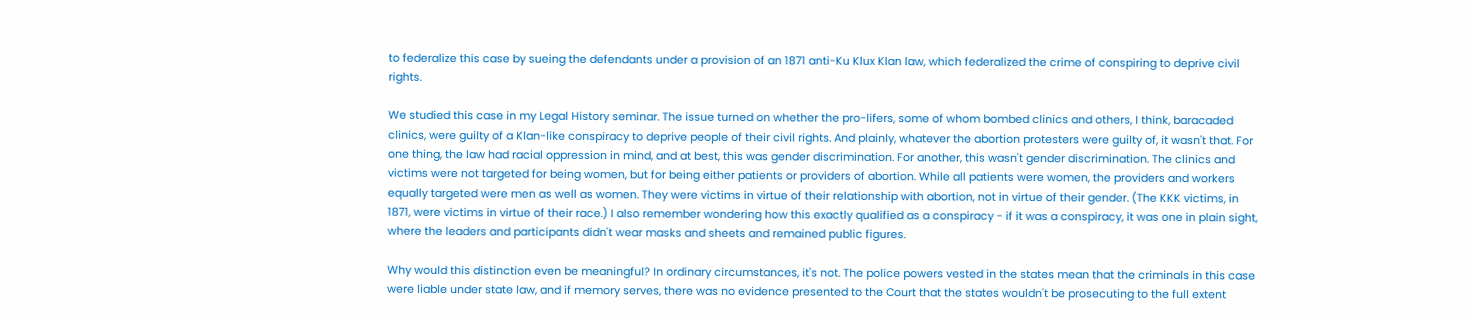to federalize this case by sueing the defendants under a provision of an 1871 anti-Ku Klux Klan law, which federalized the crime of conspiring to deprive civil rights.

We studied this case in my Legal History seminar. The issue turned on whether the pro-lifers, some of whom bombed clinics and others, I think, baracaded clinics, were guilty of a Klan-like conspiracy to deprive people of their civil rights. And plainly, whatever the abortion protesters were guilty of, it wasn't that. For one thing, the law had racial oppression in mind, and at best, this was gender discrimination. For another, this wasn't gender discrimination. The clinics and victims were not targeted for being women, but for being either patients or providers of abortion. While all patients were women, the providers and workers equally targeted were men as well as women. They were victims in virtue of their relationship with abortion, not in virtue of their gender. (The KKK victims, in 1871, were victims in virtue of their race.) I also remember wondering how this exactly qualified as a conspiracy - if it was a conspiracy, it was one in plain sight, where the leaders and participants didn't wear masks and sheets and remained public figures.

Why would this distinction even be meaningful? In ordinary circumstances, it's not. The police powers vested in the states mean that the criminals in this case were liable under state law, and if memory serves, there was no evidence presented to the Court that the states wouldn't be prosecuting to the full extent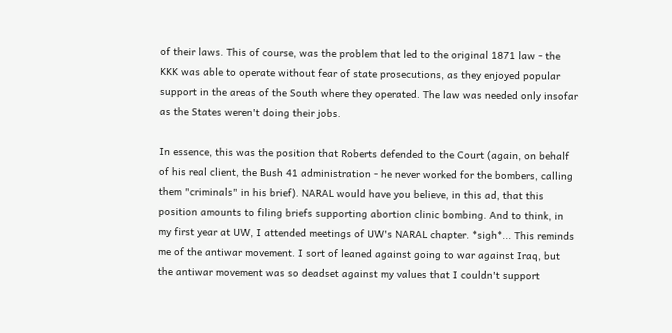of their laws. This of course, was the problem that led to the original 1871 law - the KKK was able to operate without fear of state prosecutions, as they enjoyed popular support in the areas of the South where they operated. The law was needed only insofar as the States weren't doing their jobs.

In essence, this was the position that Roberts defended to the Court (again, on behalf of his real client, the Bush 41 administration - he never worked for the bombers, calling them "criminals" in his brief). NARAL would have you believe, in this ad, that this position amounts to filing briefs supporting abortion clinic bombing. And to think, in my first year at UW, I attended meetings of UW's NARAL chapter. *sigh*... This reminds me of the antiwar movement. I sort of leaned against going to war against Iraq, but the antiwar movement was so deadset against my values that I couldn't support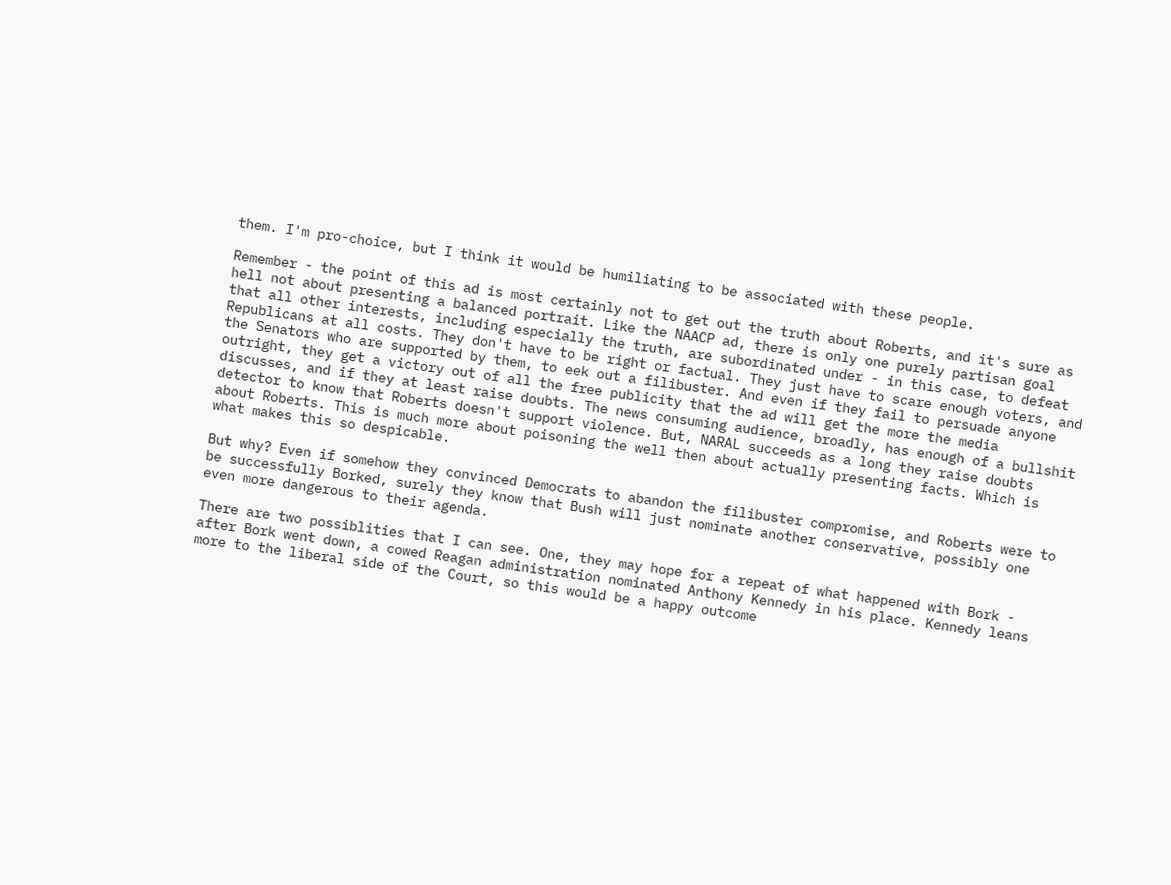them. I'm pro-choice, but I think it would be humiliating to be associated with these people.

Remember - the point of this ad is most certainly not to get out the truth about Roberts, and it's sure as hell not about presenting a balanced portrait. Like the NAACP ad, there is only one purely partisan goal that all other interests, including especially the truth, are subordinated under - in this case, to defeat Republicans at all costs. They don't have to be right or factual. They just have to scare enough voters, and the Senators who are supported by them, to eek out a filibuster. And even if they fail to persuade anyone outright, they get a victory out of all the free publicity that the ad will get the more the media discusses, and if they at least raise doubts. The news consuming audience, broadly, has enough of a bullshit detector to know that Roberts doesn't support violence. But, NARAL succeeds as a long they raise doubts about Roberts. This is much more about poisoning the well then about actually presenting facts. Which is what makes this so despicable.

But why? Even if somehow they convinced Democrats to abandon the filibuster compromise, and Roberts were to be successfully Borked, surely they know that Bush will just nominate another conservative, possibly one even more dangerous to their agenda.

There are two possiblities that I can see. One, they may hope for a repeat of what happened with Bork - after Bork went down, a cowed Reagan administration nominated Anthony Kennedy in his place. Kennedy leans more to the liberal side of the Court, so this would be a happy outcome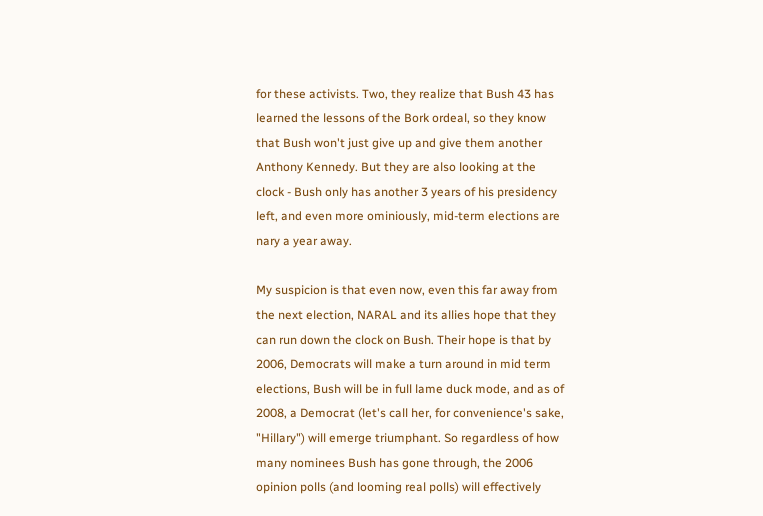for these activists. Two, they realize that Bush 43 has learned the lessons of the Bork ordeal, so they know that Bush won't just give up and give them another Anthony Kennedy. But they are also looking at the clock - Bush only has another 3 years of his presidency left, and even more ominiously, mid-term elections are nary a year away.

My suspicion is that even now, even this far away from the next election, NARAL and its allies hope that they can run down the clock on Bush. Their hope is that by 2006, Democrats will make a turn around in mid term elections, Bush will be in full lame duck mode, and as of 2008, a Democrat (let's call her, for convenience's sake, "Hillary") will emerge triumphant. So regardless of how many nominees Bush has gone through, the 2006 opinion polls (and looming real polls) will effectively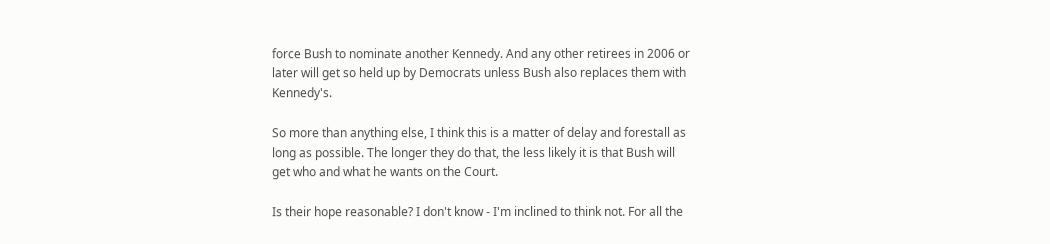force Bush to nominate another Kennedy. And any other retirees in 2006 or later will get so held up by Democrats unless Bush also replaces them with Kennedy's.

So more than anything else, I think this is a matter of delay and forestall as long as possible. The longer they do that, the less likely it is that Bush will get who and what he wants on the Court.

Is their hope reasonable? I don't know - I'm inclined to think not. For all the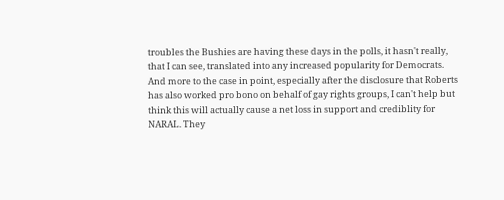troubles the Bushies are having these days in the polls, it hasn't really, that I can see, translated into any increased popularity for Democrats. And more to the case in point, especially after the disclosure that Roberts has also worked pro bono on behalf of gay rights groups, I can't help but think this will actually cause a net loss in support and crediblity for NARAL. They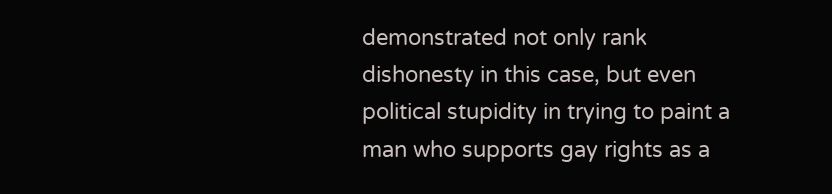demonstrated not only rank dishonesty in this case, but even political stupidity in trying to paint a man who supports gay rights as a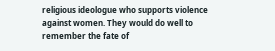religious ideologue who supports violence against women. They would do well to remember the fate of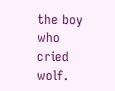the boy who cried wolf.